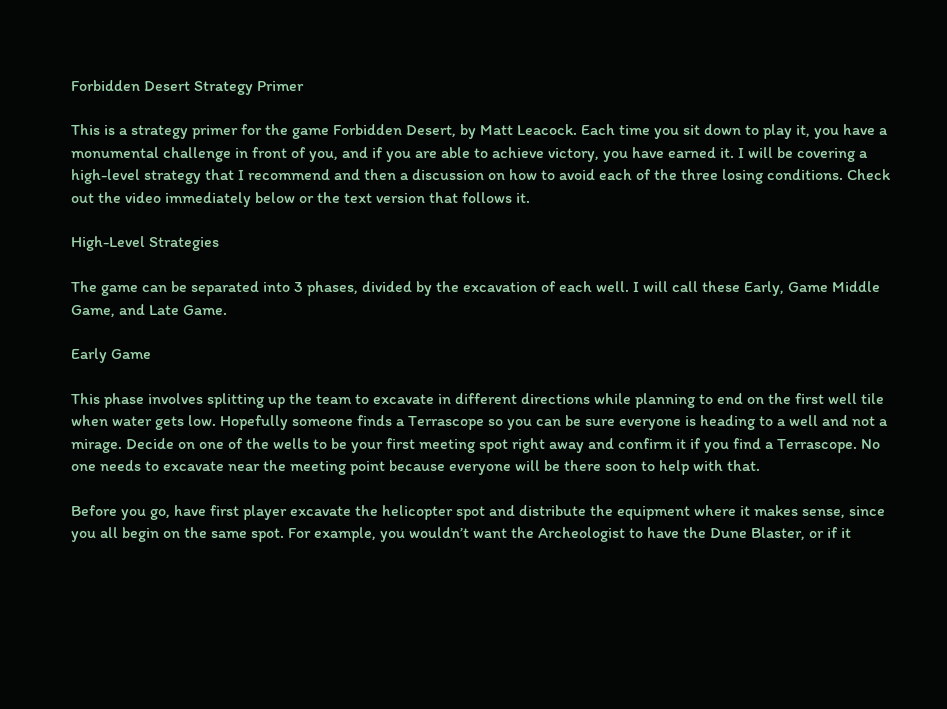Forbidden Desert Strategy Primer

This is a strategy primer for the game Forbidden Desert, by Matt Leacock. Each time you sit down to play it, you have a monumental challenge in front of you, and if you are able to achieve victory, you have earned it. I will be covering a high-level strategy that I recommend and then a discussion on how to avoid each of the three losing conditions. Check out the video immediately below or the text version that follows it.

High-Level Strategies

The game can be separated into 3 phases, divided by the excavation of each well. I will call these Early, Game Middle Game, and Late Game.

Early Game

This phase involves splitting up the team to excavate in different directions while planning to end on the first well tile when water gets low. Hopefully someone finds a Terrascope so you can be sure everyone is heading to a well and not a mirage. Decide on one of the wells to be your first meeting spot right away and confirm it if you find a Terrascope. No one needs to excavate near the meeting point because everyone will be there soon to help with that.

Before you go, have first player excavate the helicopter spot and distribute the equipment where it makes sense, since you all begin on the same spot. For example, you wouldn’t want the Archeologist to have the Dune Blaster, or if it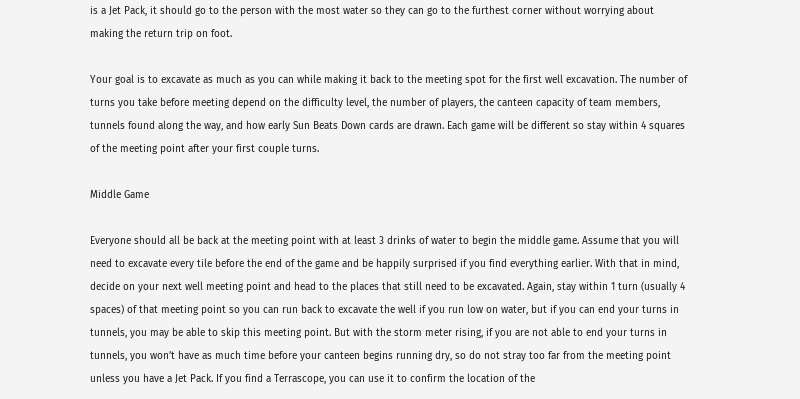is a Jet Pack, it should go to the person with the most water so they can go to the furthest corner without worrying about making the return trip on foot.

Your goal is to excavate as much as you can while making it back to the meeting spot for the first well excavation. The number of turns you take before meeting depend on the difficulty level, the number of players, the canteen capacity of team members, tunnels found along the way, and how early Sun Beats Down cards are drawn. Each game will be different so stay within 4 squares of the meeting point after your first couple turns.

Middle Game

Everyone should all be back at the meeting point with at least 3 drinks of water to begin the middle game. Assume that you will need to excavate every tile before the end of the game and be happily surprised if you find everything earlier. With that in mind, decide on your next well meeting point and head to the places that still need to be excavated. Again, stay within 1 turn (usually 4 spaces) of that meeting point so you can run back to excavate the well if you run low on water, but if you can end your turns in tunnels, you may be able to skip this meeting point. But with the storm meter rising, if you are not able to end your turns in tunnels, you won’t have as much time before your canteen begins running dry, so do not stray too far from the meeting point unless you have a Jet Pack. If you find a Terrascope, you can use it to confirm the location of the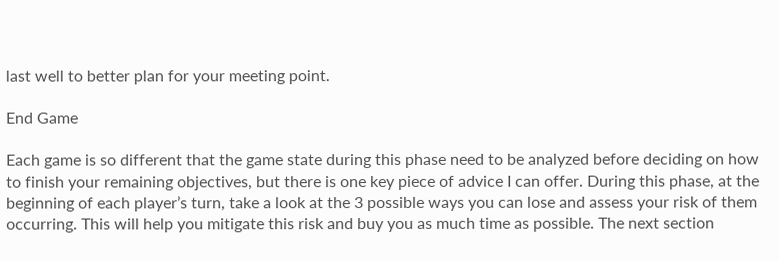last well to better plan for your meeting point.

End Game

Each game is so different that the game state during this phase need to be analyzed before deciding on how to finish your remaining objectives, but there is one key piece of advice I can offer. During this phase, at the beginning of each player’s turn, take a look at the 3 possible ways you can lose and assess your risk of them occurring. This will help you mitigate this risk and buy you as much time as possible. The next section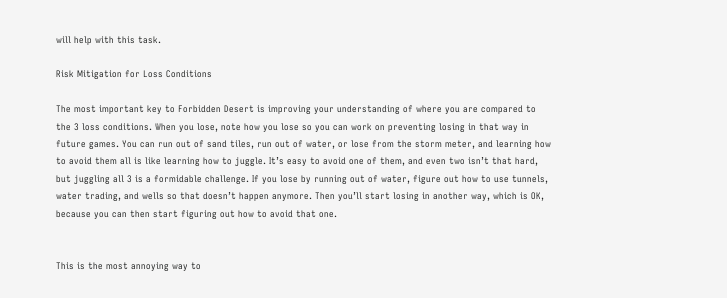will help with this task.

Risk Mitigation for Loss Conditions

The most important key to Forbidden Desert is improving your understanding of where you are compared to the 3 loss conditions. When you lose, note how you lose so you can work on preventing losing in that way in future games. You can run out of sand tiles, run out of water, or lose from the storm meter, and learning how to avoid them all is like learning how to juggle. It’s easy to avoid one of them, and even two isn’t that hard, but juggling all 3 is a formidable challenge. If you lose by running out of water, figure out how to use tunnels, water trading, and wells so that doesn’t happen anymore. Then you’ll start losing in another way, which is OK, because you can then start figuring out how to avoid that one.


This is the most annoying way to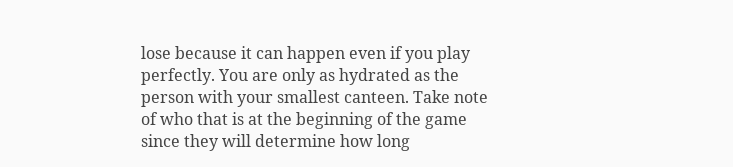lose because it can happen even if you play perfectly. You are only as hydrated as the person with your smallest canteen. Take note of who that is at the beginning of the game since they will determine how long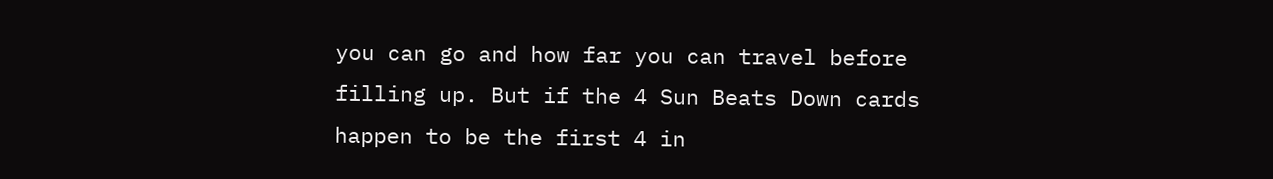you can go and how far you can travel before filling up. But if the 4 Sun Beats Down cards happen to be the first 4 in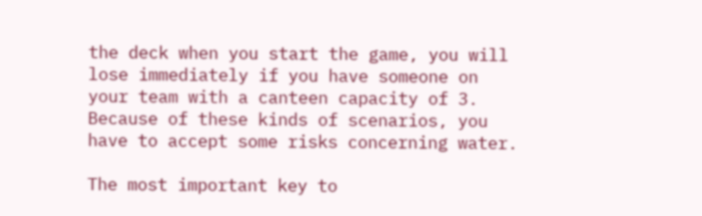the deck when you start the game, you will lose immediately if you have someone on your team with a canteen capacity of 3. Because of these kinds of scenarios, you have to accept some risks concerning water.

The most important key to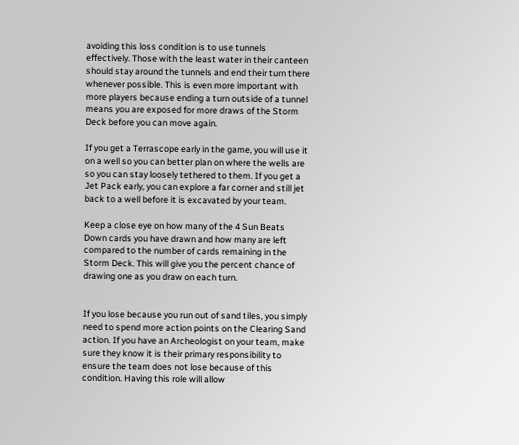avoiding this loss condition is to use tunnels effectively. Those with the least water in their canteen should stay around the tunnels and end their turn there whenever possible. This is even more important with more players because ending a turn outside of a tunnel means you are exposed for more draws of the Storm Deck before you can move again.

If you get a Terrascope early in the game, you will use it on a well so you can better plan on where the wells are so you can stay loosely tethered to them. If you get a Jet Pack early, you can explore a far corner and still jet back to a well before it is excavated by your team.

Keep a close eye on how many of the 4 Sun Beats Down cards you have drawn and how many are left compared to the number of cards remaining in the Storm Deck. This will give you the percent chance of drawing one as you draw on each turn.


If you lose because you run out of sand tiles, you simply need to spend more action points on the Clearing Sand action. If you have an Archeologist on your team, make sure they know it is their primary responsibility to ensure the team does not lose because of this condition. Having this role will allow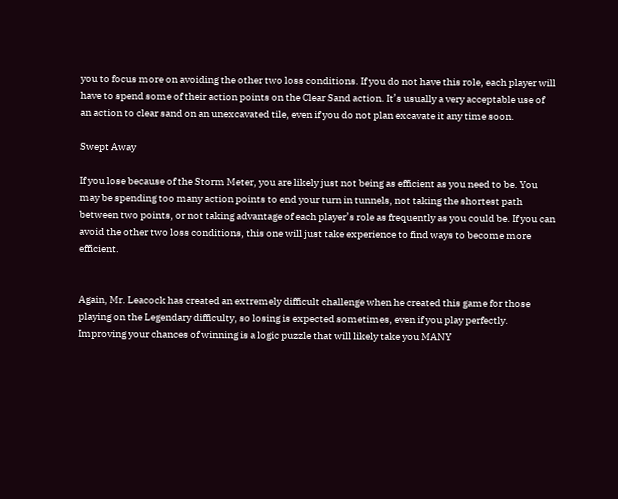you to focus more on avoiding the other two loss conditions. If you do not have this role, each player will have to spend some of their action points on the Clear Sand action. It’s usually a very acceptable use of an action to clear sand on an unexcavated tile, even if you do not plan excavate it any time soon.

Swept Away

If you lose because of the Storm Meter, you are likely just not being as efficient as you need to be. You may be spending too many action points to end your turn in tunnels, not taking the shortest path between two points, or not taking advantage of each player’s role as frequently as you could be. If you can avoid the other two loss conditions, this one will just take experience to find ways to become more efficient.


Again, Mr. Leacock has created an extremely difficult challenge when he created this game for those playing on the Legendary difficulty, so losing is expected sometimes, even if you play perfectly. Improving your chances of winning is a logic puzzle that will likely take you MANY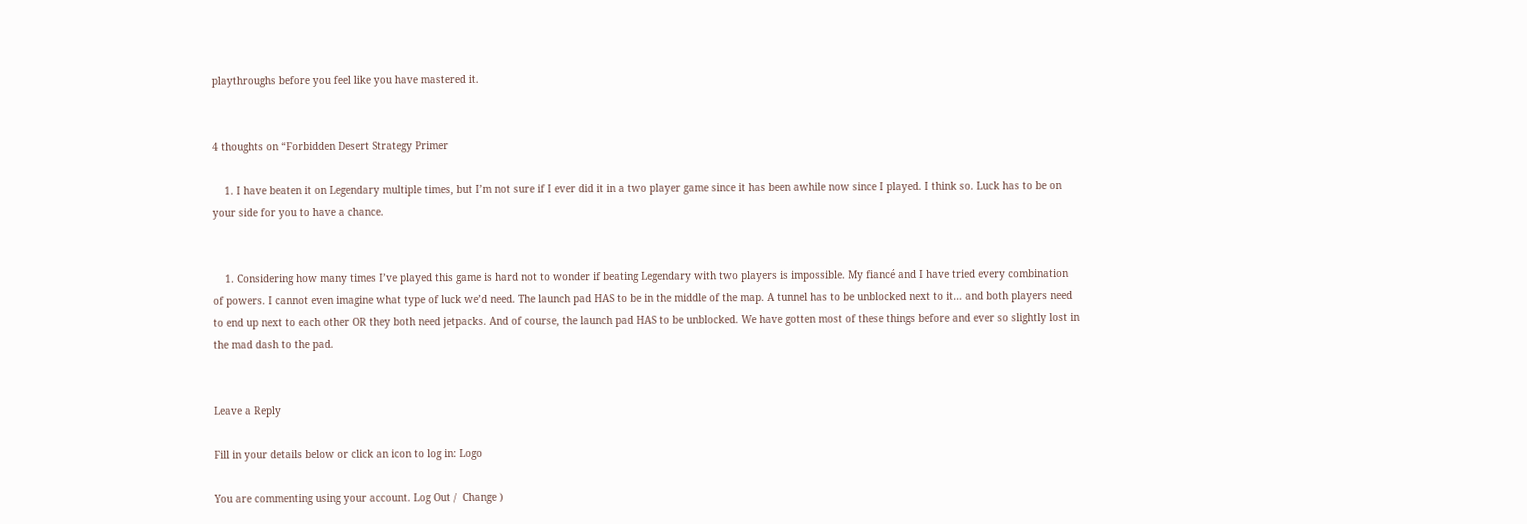playthroughs before you feel like you have mastered it.


4 thoughts on “Forbidden Desert Strategy Primer

    1. I have beaten it on Legendary multiple times, but I’m not sure if I ever did it in a two player game since it has been awhile now since I played. I think so. Luck has to be on your side for you to have a chance.


    1. Considering how many times I’ve played this game is hard not to wonder if beating Legendary with two players is impossible. My fiancé and I have tried every combination of powers. I cannot even imagine what type of luck we’d need. The launch pad HAS to be in the middle of the map. A tunnel has to be unblocked next to it… and both players need to end up next to each other OR they both need jetpacks. And of course, the launch pad HAS to be unblocked. We have gotten most of these things before and ever so slightly lost in the mad dash to the pad.


Leave a Reply

Fill in your details below or click an icon to log in: Logo

You are commenting using your account. Log Out /  Change )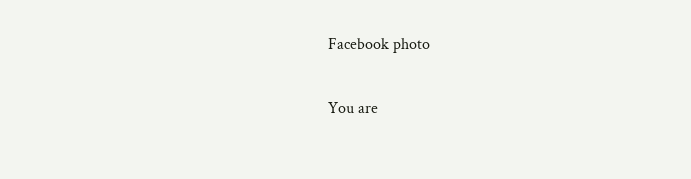Facebook photo

You are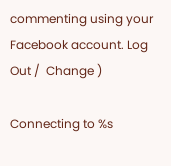commenting using your Facebook account. Log Out /  Change )

Connecting to %s